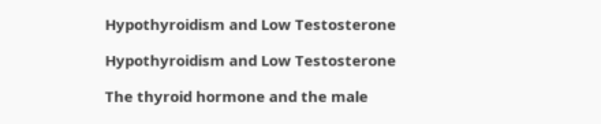Hypothyroidism and Low Testosterone

Hypothyroidism and Low Testosterone

The thyroid hormone and the male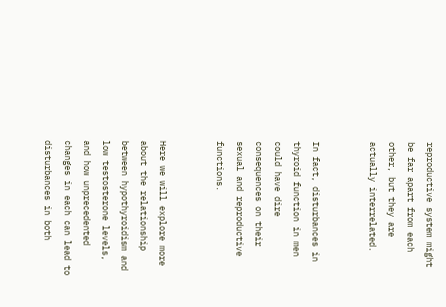reproductive system might be far apart from each other, but they are actually interrelated.


In fact, disturbances in thyroid function in men could have dire consequences on their sexual and reproductive functions.


Here we will explore more about the relationship between hypothyroidism and low testosterone levels, and how unprecedented changes in each can lead to disturbances in both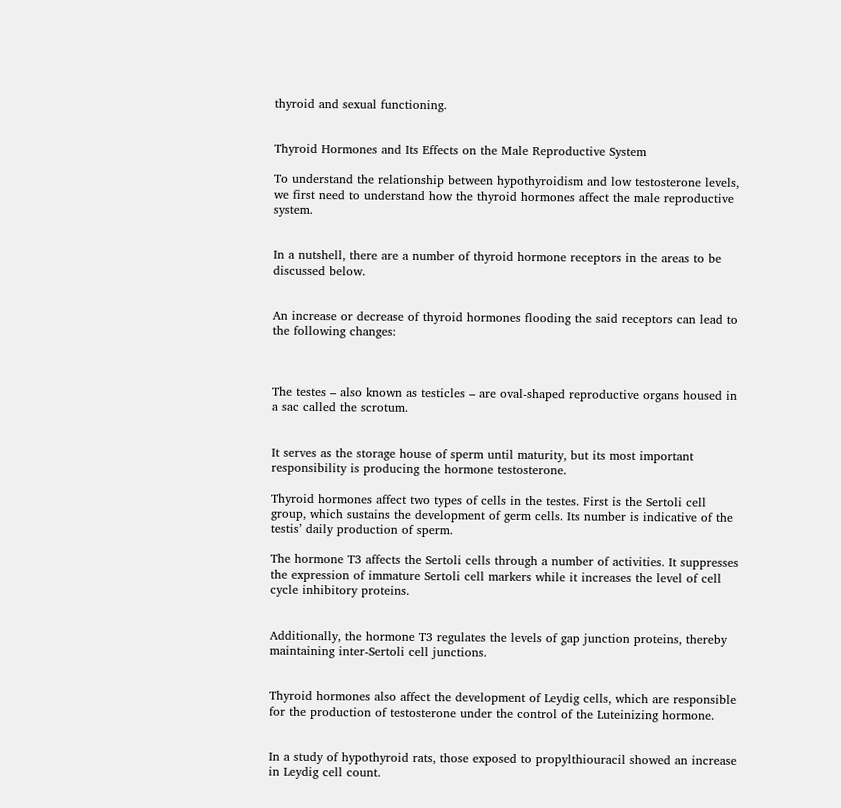thyroid and sexual functioning.


Thyroid Hormones and Its Effects on the Male Reproductive System

To understand the relationship between hypothyroidism and low testosterone levels, we first need to understand how the thyroid hormones affect the male reproductive system.


In a nutshell, there are a number of thyroid hormone receptors in the areas to be discussed below.


An increase or decrease of thyroid hormones flooding the said receptors can lead to the following changes:



The testes – also known as testicles – are oval-shaped reproductive organs housed in a sac called the scrotum.


It serves as the storage house of sperm until maturity, but its most important responsibility is producing the hormone testosterone.

Thyroid hormones affect two types of cells in the testes. First is the Sertoli cell group, which sustains the development of germ cells. Its number is indicative of the testis’ daily production of sperm.

The hormone T3 affects the Sertoli cells through a number of activities. It suppresses the expression of immature Sertoli cell markers while it increases the level of cell cycle inhibitory proteins.


Additionally, the hormone T3 regulates the levels of gap junction proteins, thereby maintaining inter-Sertoli cell junctions.


Thyroid hormones also affect the development of Leydig cells, which are responsible for the production of testosterone under the control of the Luteinizing hormone.


In a study of hypothyroid rats, those exposed to propylthiouracil showed an increase in Leydig cell count.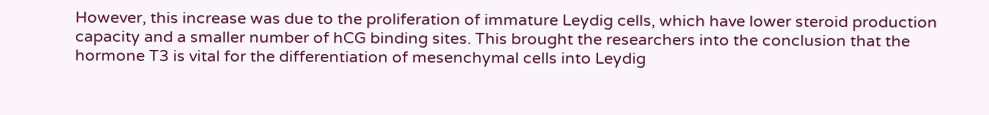However, this increase was due to the proliferation of immature Leydig cells, which have lower steroid production capacity and a smaller number of hCG binding sites. This brought the researchers into the conclusion that the hormone T3 is vital for the differentiation of mesenchymal cells into Leydig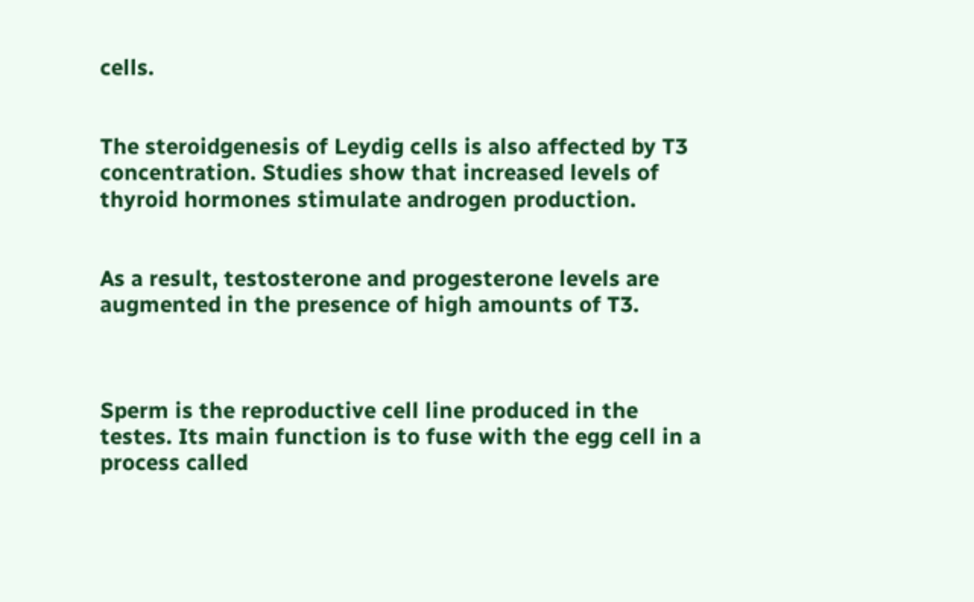cells.


The steroidgenesis of Leydig cells is also affected by T3 concentration. Studies show that increased levels of thyroid hormones stimulate androgen production.


As a result, testosterone and progesterone levels are augmented in the presence of high amounts of T3.



Sperm is the reproductive cell line produced in the testes. Its main function is to fuse with the egg cell in a process called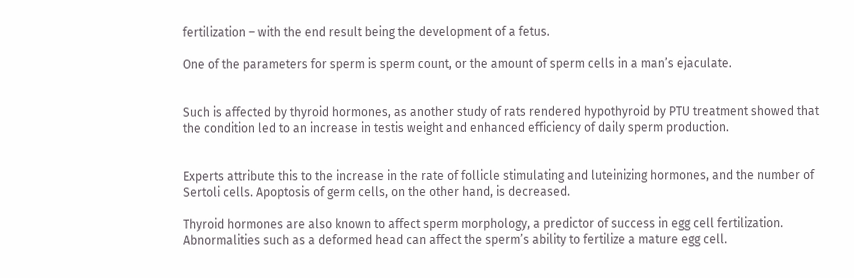fertilization – with the end result being the development of a fetus.

One of the parameters for sperm is sperm count, or the amount of sperm cells in a man’s ejaculate.


Such is affected by thyroid hormones, as another study of rats rendered hypothyroid by PTU treatment showed that the condition led to an increase in testis weight and enhanced efficiency of daily sperm production.


Experts attribute this to the increase in the rate of follicle stimulating and luteinizing hormones, and the number of Sertoli cells. Apoptosis of germ cells, on the other hand, is decreased.

Thyroid hormones are also known to affect sperm morphology, a predictor of success in egg cell fertilization. Abnormalities such as a deformed head can affect the sperm’s ability to fertilize a mature egg cell.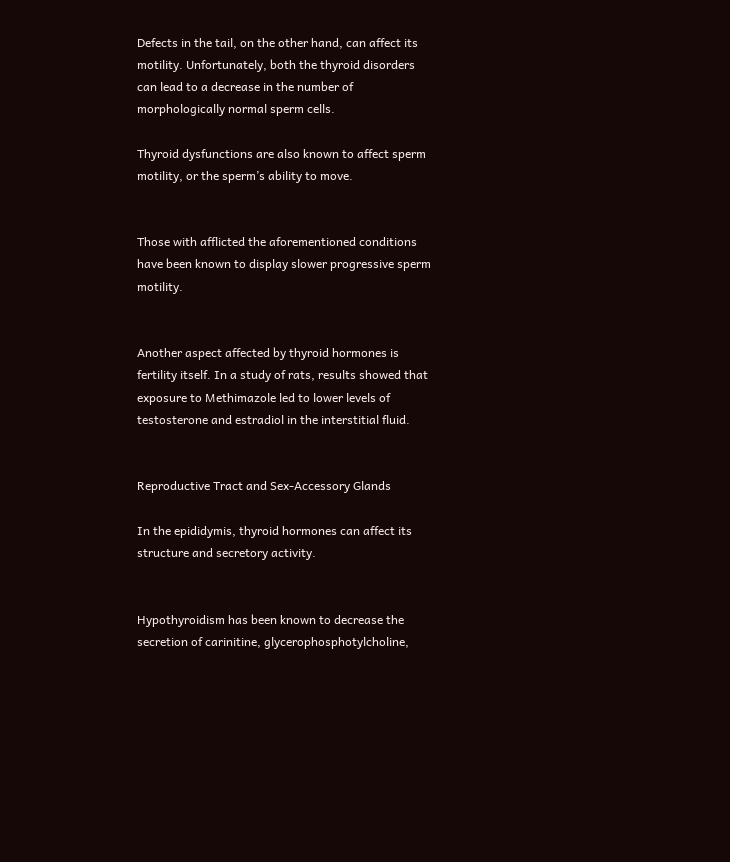Defects in the tail, on the other hand, can affect its motility. Unfortunately, both the thyroid disorders can lead to a decrease in the number of morphologically normal sperm cells.

Thyroid dysfunctions are also known to affect sperm motility, or the sperm’s ability to move.


Those with afflicted the aforementioned conditions have been known to display slower progressive sperm motility.


Another aspect affected by thyroid hormones is fertility itself. In a study of rats, results showed that exposure to Methimazole led to lower levels of testosterone and estradiol in the interstitial fluid.


Reproductive Tract and Sex-Accessory Glands

In the epididymis, thyroid hormones can affect its structure and secretory activity.


Hypothyroidism has been known to decrease the secretion of carinitine, glycerophosphotylcholine,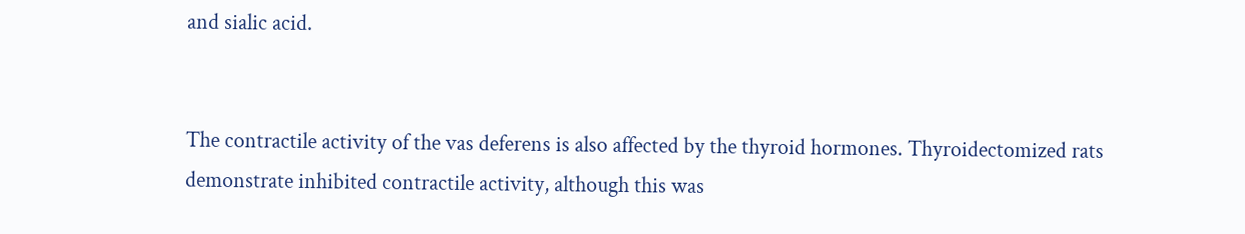and sialic acid.


The contractile activity of the vas deferens is also affected by the thyroid hormones. Thyroidectomized rats demonstrate inhibited contractile activity, although this was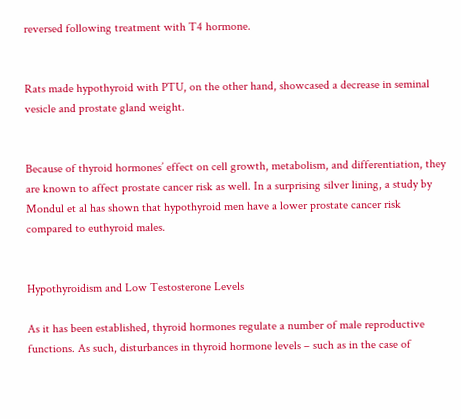reversed following treatment with T4 hormone.


Rats made hypothyroid with PTU, on the other hand, showcased a decrease in seminal vesicle and prostate gland weight.


Because of thyroid hormones’ effect on cell growth, metabolism, and differentiation, they are known to affect prostate cancer risk as well. In a surprising silver lining, a study by Mondul et al has shown that hypothyroid men have a lower prostate cancer risk compared to euthyroid males.


Hypothyroidism and Low Testosterone Levels

As it has been established, thyroid hormones regulate a number of male reproductive functions. As such, disturbances in thyroid hormone levels – such as in the case of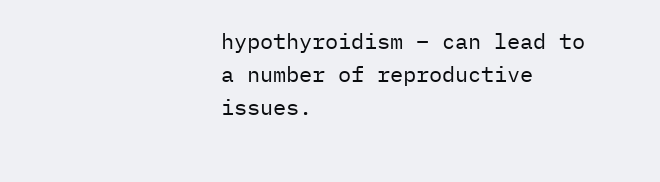hypothyroidism – can lead to a number of reproductive issues.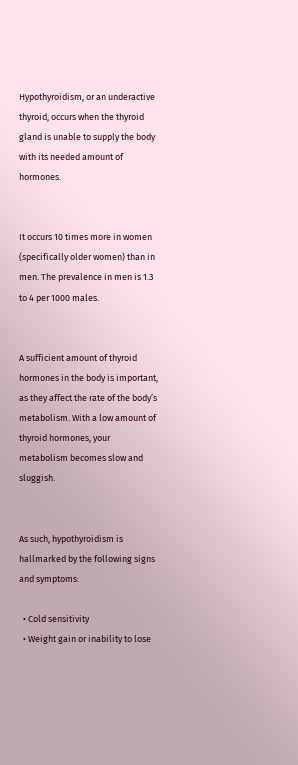Hypothyroidism, or an underactive thyroid, occurs when the thyroid gland is unable to supply the body with its needed amount of hormones.


It occurs 10 times more in women (specifically older women) than in men. The prevalence in men is 1.3 to 4 per 1000 males.


A sufficient amount of thyroid hormones in the body is important, as they affect the rate of the body’s metabolism. With a low amount of thyroid hormones, your metabolism becomes slow and sluggish.


As such, hypothyroidism is hallmarked by the following signs and symptoms:

  • Cold sensitivity
  • Weight gain or inability to lose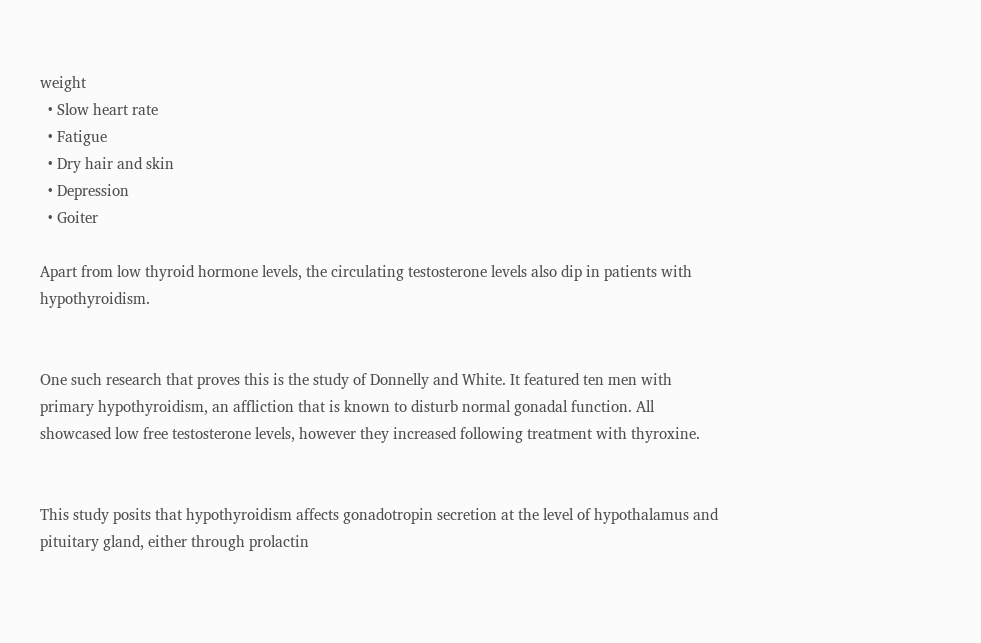weight
  • Slow heart rate
  • Fatigue
  • Dry hair and skin
  • Depression
  • Goiter

Apart from low thyroid hormone levels, the circulating testosterone levels also dip in patients with hypothyroidism.


One such research that proves this is the study of Donnelly and White. It featured ten men with primary hypothyroidism, an affliction that is known to disturb normal gonadal function. All showcased low free testosterone levels, however they increased following treatment with thyroxine.


This study posits that hypothyroidism affects gonadotropin secretion at the level of hypothalamus and pituitary gland, either through prolactin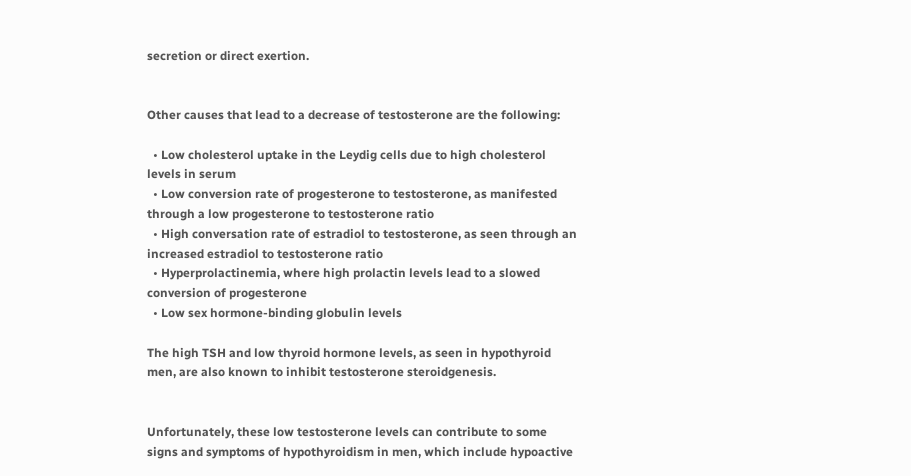secretion or direct exertion.


Other causes that lead to a decrease of testosterone are the following:

  • Low cholesterol uptake in the Leydig cells due to high cholesterol levels in serum
  • Low conversion rate of progesterone to testosterone, as manifested through a low progesterone to testosterone ratio
  • High conversation rate of estradiol to testosterone, as seen through an increased estradiol to testosterone ratio
  • Hyperprolactinemia, where high prolactin levels lead to a slowed conversion of progesterone
  • Low sex hormone-binding globulin levels

The high TSH and low thyroid hormone levels, as seen in hypothyroid men, are also known to inhibit testosterone steroidgenesis.


Unfortunately, these low testosterone levels can contribute to some signs and symptoms of hypothyroidism in men, which include hypoactive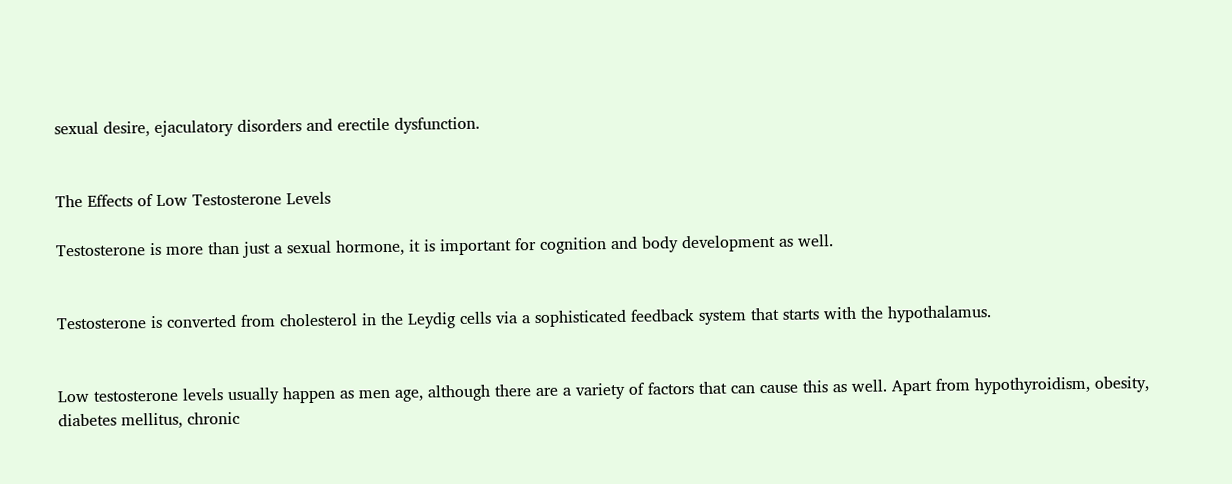sexual desire, ejaculatory disorders and erectile dysfunction.


The Effects of Low Testosterone Levels

Testosterone is more than just a sexual hormone, it is important for cognition and body development as well.


Testosterone is converted from cholesterol in the Leydig cells via a sophisticated feedback system that starts with the hypothalamus.


Low testosterone levels usually happen as men age, although there are a variety of factors that can cause this as well. Apart from hypothyroidism, obesity, diabetes mellitus, chronic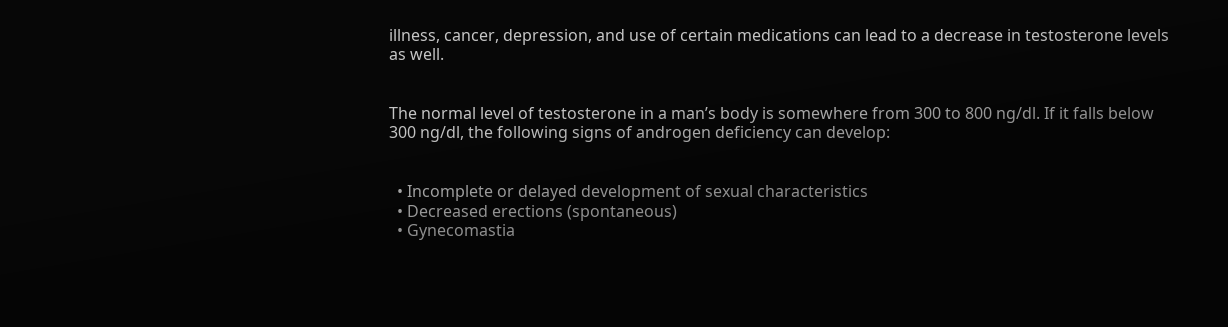illness, cancer, depression, and use of certain medications can lead to a decrease in testosterone levels as well.


The normal level of testosterone in a man’s body is somewhere from 300 to 800 ng/dl. If it falls below 300 ng/dl, the following signs of androgen deficiency can develop:


  • Incomplete or delayed development of sexual characteristics
  • Decreased erections (spontaneous)
  • Gynecomastia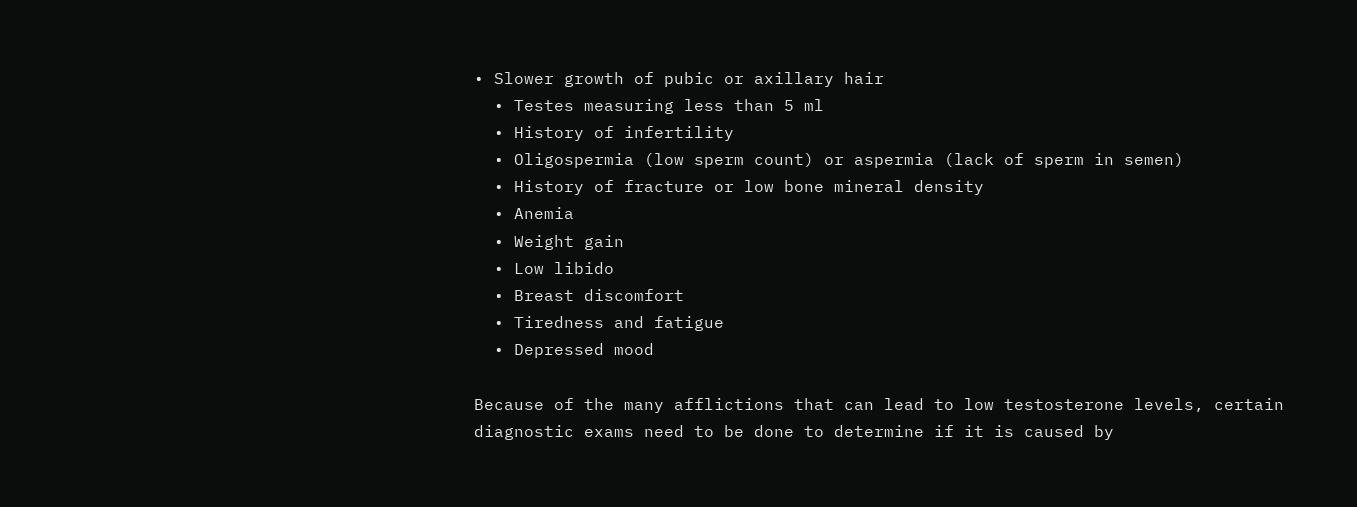• Slower growth of pubic or axillary hair
  • Testes measuring less than 5 ml
  • History of infertility
  • Oligospermia (low sperm count) or aspermia (lack of sperm in semen)
  • History of fracture or low bone mineral density
  • Anemia
  • Weight gain
  • Low libido
  • Breast discomfort
  • Tiredness and fatigue
  • Depressed mood

Because of the many afflictions that can lead to low testosterone levels, certain diagnostic exams need to be done to determine if it is caused by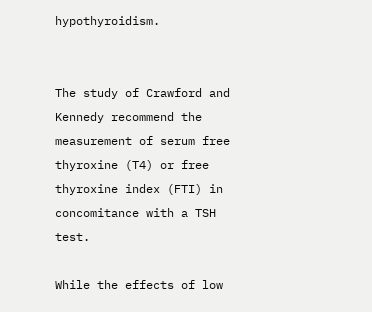hypothyroidism.


The study of Crawford and Kennedy recommend the measurement of serum free thyroxine (T4) or free thyroxine index (FTI) in concomitance with a TSH test.

While the effects of low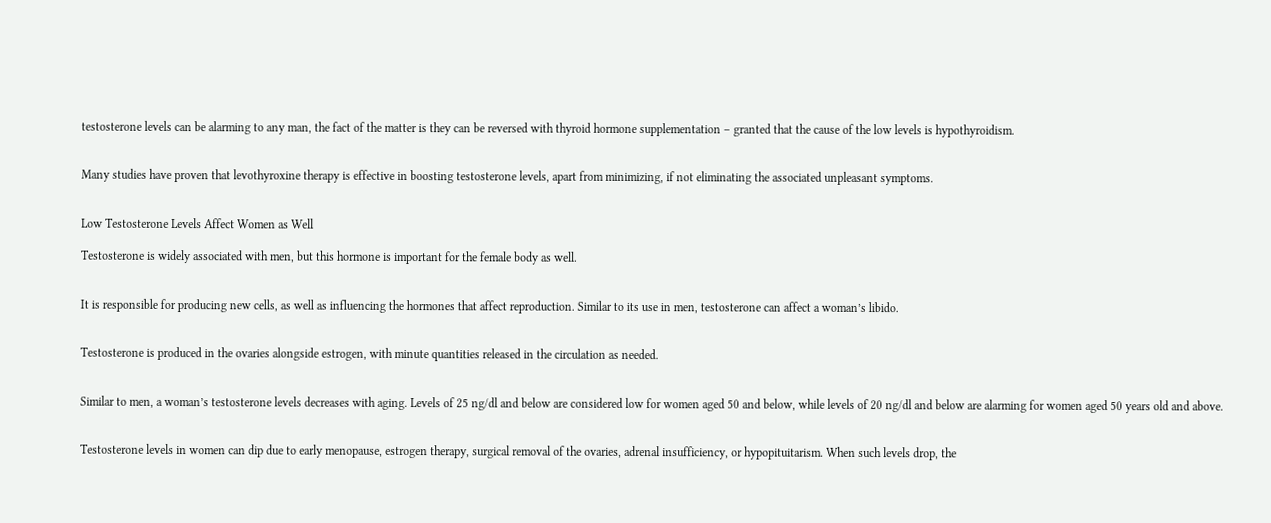testosterone levels can be alarming to any man, the fact of the matter is they can be reversed with thyroid hormone supplementation – granted that the cause of the low levels is hypothyroidism.


Many studies have proven that levothyroxine therapy is effective in boosting testosterone levels, apart from minimizing, if not eliminating the associated unpleasant symptoms.


Low Testosterone Levels Affect Women as Well

Testosterone is widely associated with men, but this hormone is important for the female body as well.


It is responsible for producing new cells, as well as influencing the hormones that affect reproduction. Similar to its use in men, testosterone can affect a woman’s libido.


Testosterone is produced in the ovaries alongside estrogen, with minute quantities released in the circulation as needed.


Similar to men, a woman’s testosterone levels decreases with aging. Levels of 25 ng/dl and below are considered low for women aged 50 and below, while levels of 20 ng/dl and below are alarming for women aged 50 years old and above.


Testosterone levels in women can dip due to early menopause, estrogen therapy, surgical removal of the ovaries, adrenal insufficiency, or hypopituitarism. When such levels drop, the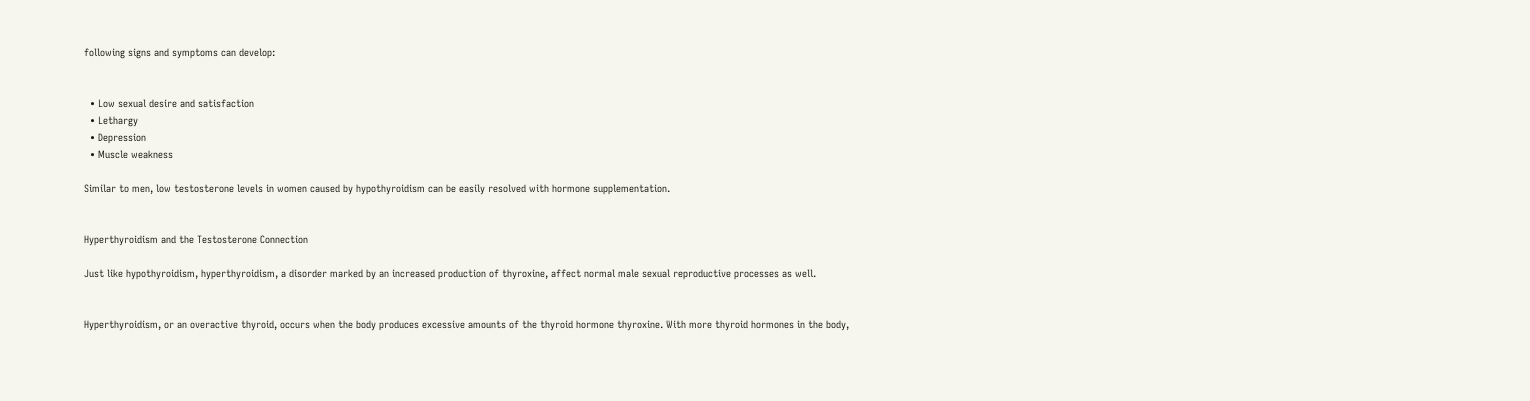following signs and symptoms can develop:


  • Low sexual desire and satisfaction
  • Lethargy
  • Depression
  • Muscle weakness

Similar to men, low testosterone levels in women caused by hypothyroidism can be easily resolved with hormone supplementation.


Hyperthyroidism and the Testosterone Connection

Just like hypothyroidism, hyperthyroidism, a disorder marked by an increased production of thyroxine, affect normal male sexual reproductive processes as well.


Hyperthyroidism, or an overactive thyroid, occurs when the body produces excessive amounts of the thyroid hormone thyroxine. With more thyroid hormones in the body,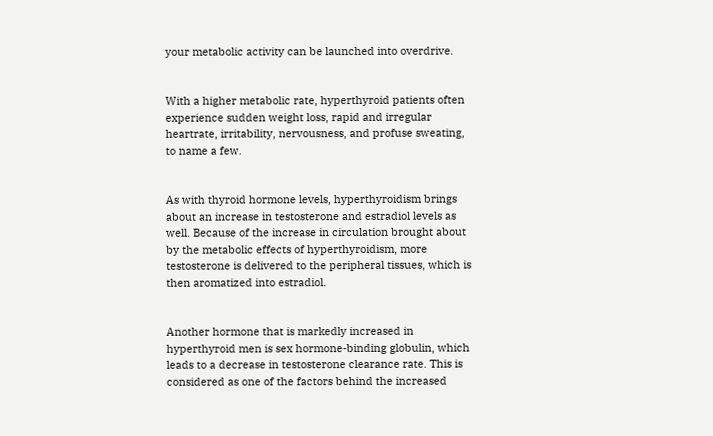your metabolic activity can be launched into overdrive.


With a higher metabolic rate, hyperthyroid patients often experience sudden weight loss, rapid and irregular heartrate, irritability, nervousness, and profuse sweating, to name a few.


As with thyroid hormone levels, hyperthyroidism brings about an increase in testosterone and estradiol levels as well. Because of the increase in circulation brought about by the metabolic effects of hyperthyroidism, more testosterone is delivered to the peripheral tissues, which is then aromatized into estradiol.


Another hormone that is markedly increased in hyperthyroid men is sex hormone-binding globulin, which leads to a decrease in testosterone clearance rate. This is considered as one of the factors behind the increased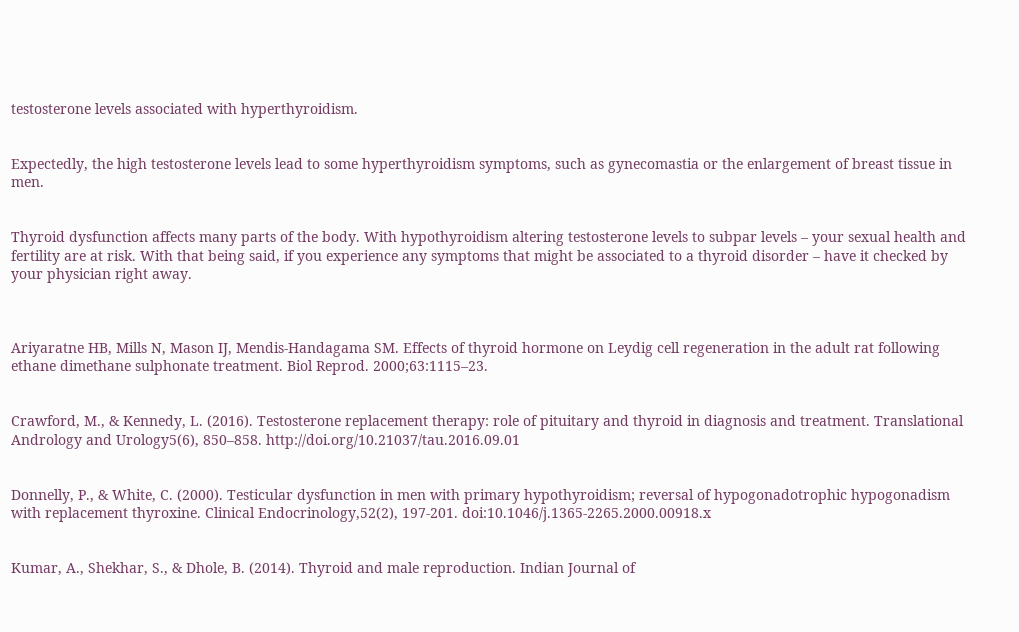testosterone levels associated with hyperthyroidism.


Expectedly, the high testosterone levels lead to some hyperthyroidism symptoms, such as gynecomastia or the enlargement of breast tissue in men.


Thyroid dysfunction affects many parts of the body. With hypothyroidism altering testosterone levels to subpar levels – your sexual health and fertility are at risk. With that being said, if you experience any symptoms that might be associated to a thyroid disorder – have it checked by your physician right away.



Ariyaratne HB, Mills N, Mason IJ, Mendis-Handagama SM. Effects of thyroid hormone on Leydig cell regeneration in the adult rat following ethane dimethane sulphonate treatment. Biol Reprod. 2000;63:1115–23.


Crawford, M., & Kennedy, L. (2016). Testosterone replacement therapy: role of pituitary and thyroid in diagnosis and treatment. Translational Andrology and Urology5(6), 850–858. http://doi.org/10.21037/tau.2016.09.01


Donnelly, P., & White, C. (2000). Testicular dysfunction in men with primary hypothyroidism; reversal of hypogonadotrophic hypogonadism with replacement thyroxine. Clinical Endocrinology,52(2), 197-201. doi:10.1046/j.1365-2265.2000.00918.x


Kumar, A., Shekhar, S., & Dhole, B. (2014). Thyroid and male reproduction. Indian Journal of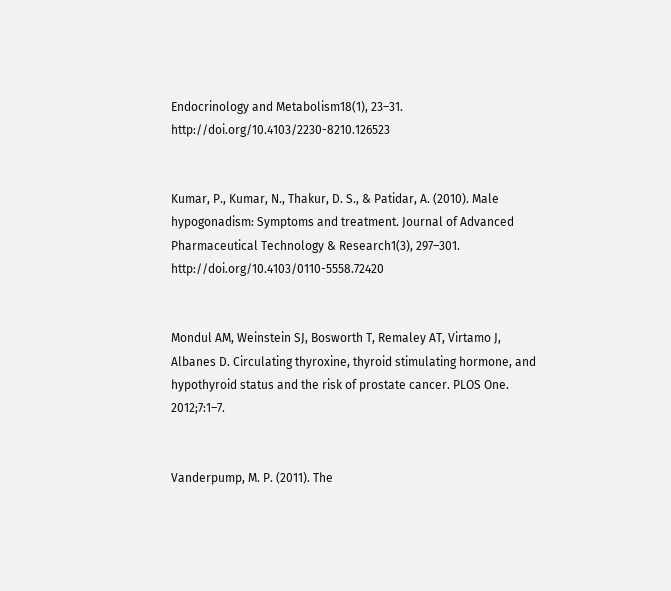Endocrinology and Metabolism18(1), 23–31. http://doi.org/10.4103/2230-8210.126523


Kumar, P., Kumar, N., Thakur, D. S., & Patidar, A. (2010). Male hypogonadism: Symptoms and treatment. Journal of Advanced Pharmaceutical Technology & Research1(3), 297–301. http://doi.org/10.4103/0110-5558.72420


Mondul AM, Weinstein SJ, Bosworth T, Remaley AT, Virtamo J, Albanes D. Circulating thyroxine, thyroid stimulating hormone, and hypothyroid status and the risk of prostate cancer. PLOS One. 2012;7:1–7.


Vanderpump, M. P. (2011). The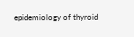epidemiology of thyroid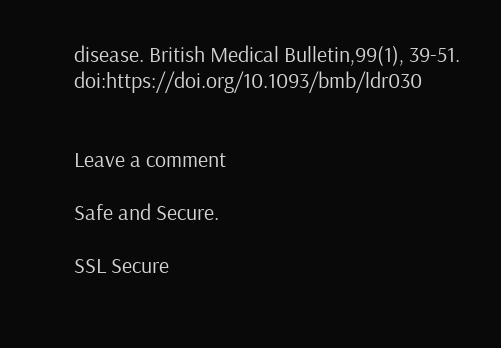disease. British Medical Bulletin,99(1), 39-51. doi:https://doi.org/10.1093/bmb/ldr030


Leave a comment

Safe and Secure.

SSL Secure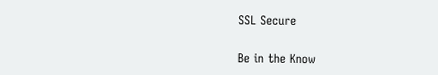SSL Secure

Be in the Know